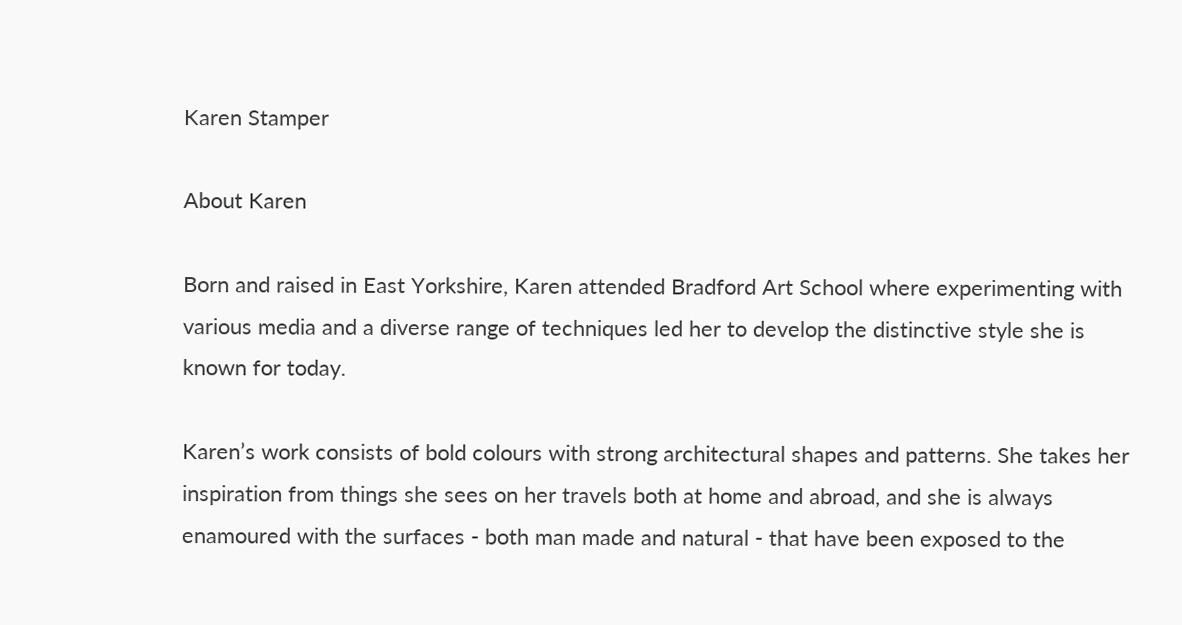Karen Stamper

About Karen

Born and raised in East Yorkshire, Karen attended Bradford Art School where experimenting with various media and a diverse range of techniques led her to develop the distinctive style she is known for today.

Karen’s work consists of bold colours with strong architectural shapes and patterns. She takes her inspiration from things she sees on her travels both at home and abroad, and she is always enamoured with the surfaces - both man made and natural - that have been exposed to the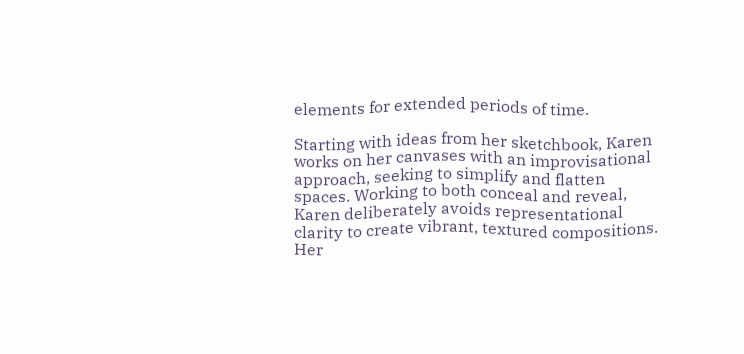elements for extended periods of time.

Starting with ideas from her sketchbook, Karen works on her canvases with an improvisational approach, seeking to simplify and flatten spaces. Working to both conceal and reveal, Karen deliberately avoids representational clarity to create vibrant, textured compositions. Her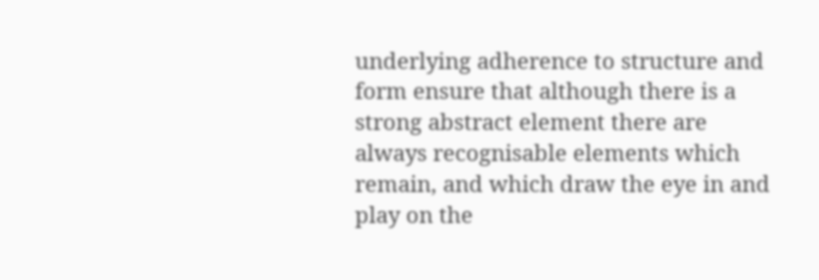underlying adherence to structure and form ensure that although there is a strong abstract element there are always recognisable elements which remain, and which draw the eye in and play on the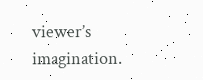viewer’s imagination.